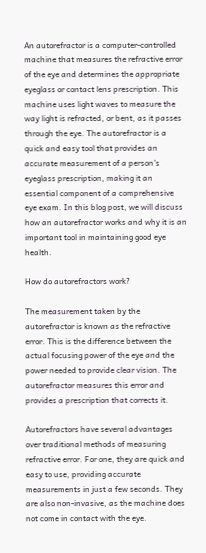An autorefractor is a computer-controlled machine that measures the refractive error of the eye and determines the appropriate eyeglass or contact lens prescription. This machine uses light waves to measure the way light is refracted, or bent, as it passes through the eye. The autorefractor is a quick and easy tool that provides an accurate measurement of a person’s eyeglass prescription, making it an essential component of a comprehensive eye exam. In this blog post, we will discuss how an autorefractor works and why it is an important tool in maintaining good eye health.

How do autorefractors work?

The measurement taken by the autorefractor is known as the refractive error. This is the difference between the actual focusing power of the eye and the power needed to provide clear vision. The autorefractor measures this error and provides a prescription that corrects it.

Autorefractors have several advantages over traditional methods of measuring refractive error. For one, they are quick and easy to use, providing accurate measurements in just a few seconds. They are also non-invasive, as the machine does not come in contact with the eye.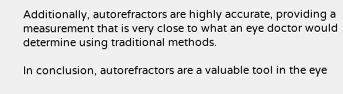Additionally, autorefractors are highly accurate, providing a measurement that is very close to what an eye doctor would determine using traditional methods.

In conclusion, autorefractors are a valuable tool in the eye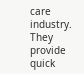care industry. They provide quick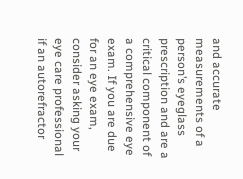and accurate measurements of a person’s eyeglass prescription and are a critical component of a comprehensive eye exam. If you are due for an eye exam, consider asking your eye care professional if an autorefractor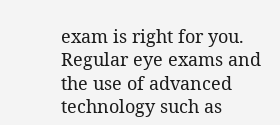exam is right for you. Regular eye exams and the use of advanced technology such as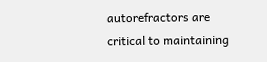autorefractors are critical to maintaining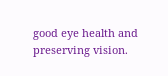good eye health and preserving vision.